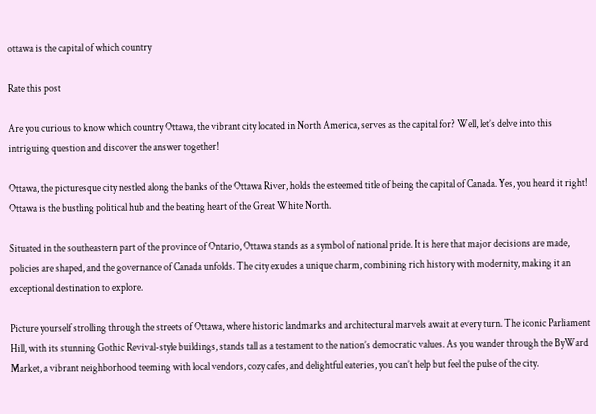ottawa is the capital of which country

Rate this post

Are you curious to know which country Ottawa, the vibrant city located in North America, serves as the capital for? Well, let’s delve into this intriguing question and discover the answer together!

Ottawa, the picturesque city nestled along the banks of the Ottawa River, holds the esteemed title of being the capital of Canada. Yes, you heard it right! Ottawa is the bustling political hub and the beating heart of the Great White North.

Situated in the southeastern part of the province of Ontario, Ottawa stands as a symbol of national pride. It is here that major decisions are made, policies are shaped, and the governance of Canada unfolds. The city exudes a unique charm, combining rich history with modernity, making it an exceptional destination to explore.

Picture yourself strolling through the streets of Ottawa, where historic landmarks and architectural marvels await at every turn. The iconic Parliament Hill, with its stunning Gothic Revival-style buildings, stands tall as a testament to the nation’s democratic values. As you wander through the ByWard Market, a vibrant neighborhood teeming with local vendors, cozy cafes, and delightful eateries, you can’t help but feel the pulse of the city.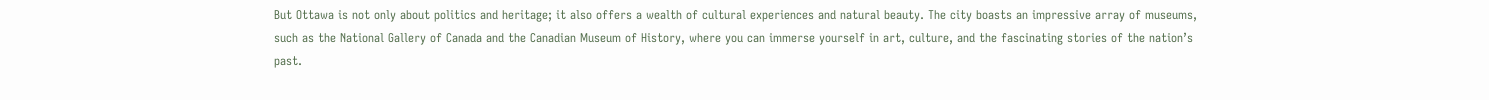But Ottawa is not only about politics and heritage; it also offers a wealth of cultural experiences and natural beauty. The city boasts an impressive array of museums, such as the National Gallery of Canada and the Canadian Museum of History, where you can immerse yourself in art, culture, and the fascinating stories of the nation’s past.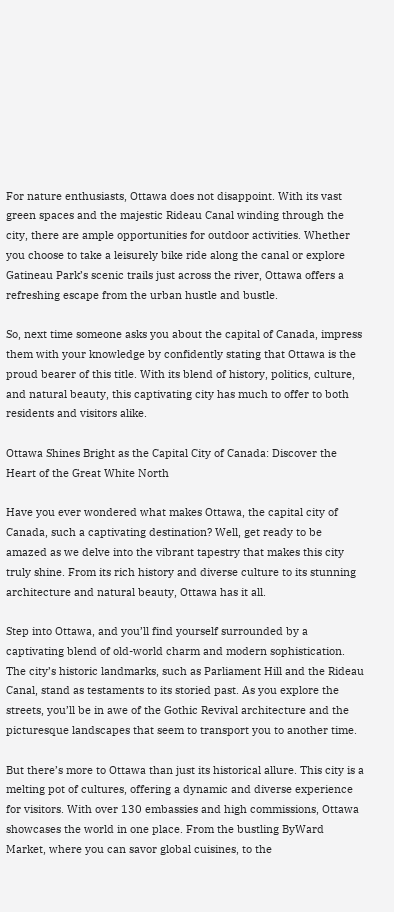For nature enthusiasts, Ottawa does not disappoint. With its vast green spaces and the majestic Rideau Canal winding through the city, there are ample opportunities for outdoor activities. Whether you choose to take a leisurely bike ride along the canal or explore Gatineau Park’s scenic trails just across the river, Ottawa offers a refreshing escape from the urban hustle and bustle.

So, next time someone asks you about the capital of Canada, impress them with your knowledge by confidently stating that Ottawa is the proud bearer of this title. With its blend of history, politics, culture, and natural beauty, this captivating city has much to offer to both residents and visitors alike.

Ottawa Shines Bright as the Capital City of Canada: Discover the Heart of the Great White North

Have you ever wondered what makes Ottawa, the capital city of Canada, such a captivating destination? Well, get ready to be amazed as we delve into the vibrant tapestry that makes this city truly shine. From its rich history and diverse culture to its stunning architecture and natural beauty, Ottawa has it all.

Step into Ottawa, and you’ll find yourself surrounded by a captivating blend of old-world charm and modern sophistication. The city’s historic landmarks, such as Parliament Hill and the Rideau Canal, stand as testaments to its storied past. As you explore the streets, you’ll be in awe of the Gothic Revival architecture and the picturesque landscapes that seem to transport you to another time.

But there’s more to Ottawa than just its historical allure. This city is a melting pot of cultures, offering a dynamic and diverse experience for visitors. With over 130 embassies and high commissions, Ottawa showcases the world in one place. From the bustling ByWard Market, where you can savor global cuisines, to the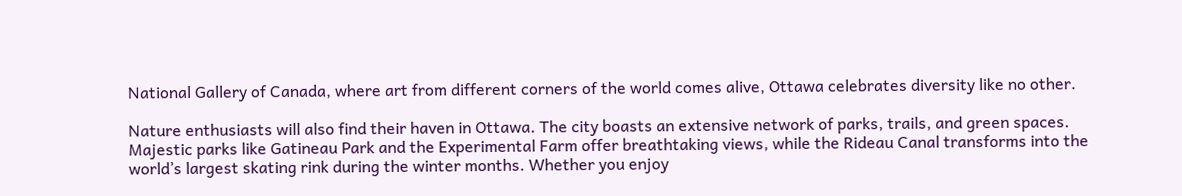National Gallery of Canada, where art from different corners of the world comes alive, Ottawa celebrates diversity like no other.

Nature enthusiasts will also find their haven in Ottawa. The city boasts an extensive network of parks, trails, and green spaces. Majestic parks like Gatineau Park and the Experimental Farm offer breathtaking views, while the Rideau Canal transforms into the world’s largest skating rink during the winter months. Whether you enjoy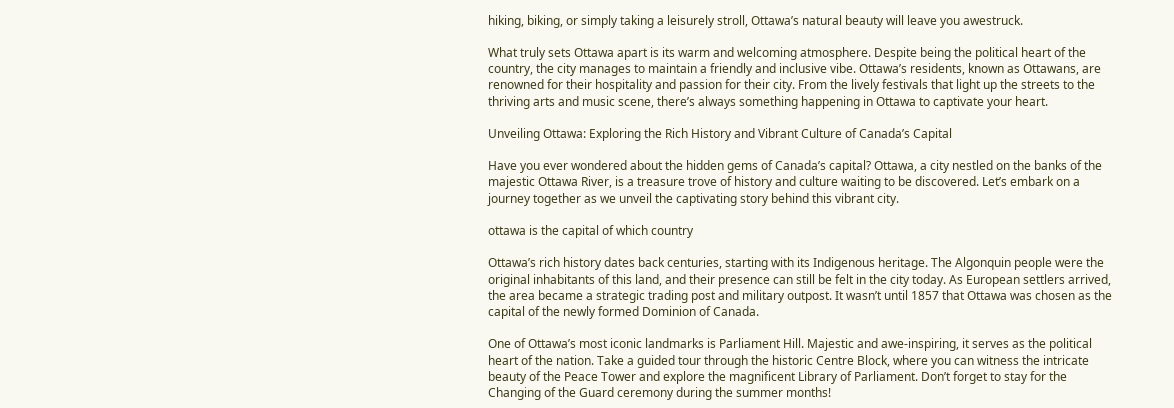hiking, biking, or simply taking a leisurely stroll, Ottawa’s natural beauty will leave you awestruck.

What truly sets Ottawa apart is its warm and welcoming atmosphere. Despite being the political heart of the country, the city manages to maintain a friendly and inclusive vibe. Ottawa’s residents, known as Ottawans, are renowned for their hospitality and passion for their city. From the lively festivals that light up the streets to the thriving arts and music scene, there’s always something happening in Ottawa to captivate your heart.

Unveiling Ottawa: Exploring the Rich History and Vibrant Culture of Canada’s Capital

Have you ever wondered about the hidden gems of Canada’s capital? Ottawa, a city nestled on the banks of the majestic Ottawa River, is a treasure trove of history and culture waiting to be discovered. Let’s embark on a journey together as we unveil the captivating story behind this vibrant city.

ottawa is the capital of which country

Ottawa’s rich history dates back centuries, starting with its Indigenous heritage. The Algonquin people were the original inhabitants of this land, and their presence can still be felt in the city today. As European settlers arrived, the area became a strategic trading post and military outpost. It wasn’t until 1857 that Ottawa was chosen as the capital of the newly formed Dominion of Canada.

One of Ottawa’s most iconic landmarks is Parliament Hill. Majestic and awe-inspiring, it serves as the political heart of the nation. Take a guided tour through the historic Centre Block, where you can witness the intricate beauty of the Peace Tower and explore the magnificent Library of Parliament. Don’t forget to stay for the Changing of the Guard ceremony during the summer months!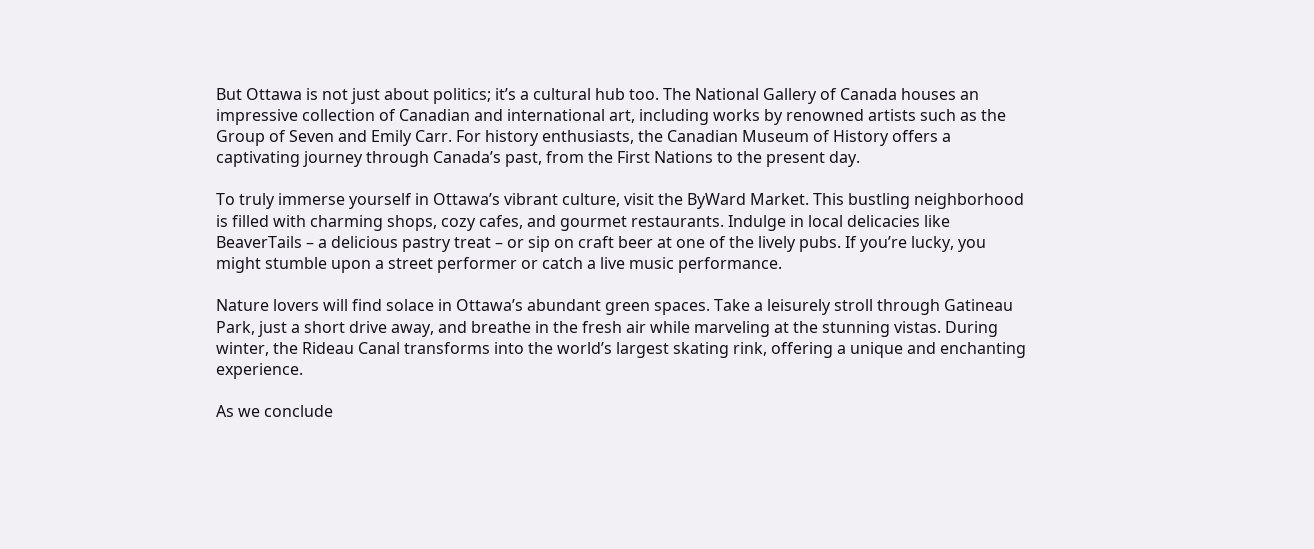But Ottawa is not just about politics; it’s a cultural hub too. The National Gallery of Canada houses an impressive collection of Canadian and international art, including works by renowned artists such as the Group of Seven and Emily Carr. For history enthusiasts, the Canadian Museum of History offers a captivating journey through Canada’s past, from the First Nations to the present day.

To truly immerse yourself in Ottawa’s vibrant culture, visit the ByWard Market. This bustling neighborhood is filled with charming shops, cozy cafes, and gourmet restaurants. Indulge in local delicacies like BeaverTails – a delicious pastry treat – or sip on craft beer at one of the lively pubs. If you’re lucky, you might stumble upon a street performer or catch a live music performance.

Nature lovers will find solace in Ottawa’s abundant green spaces. Take a leisurely stroll through Gatineau Park, just a short drive away, and breathe in the fresh air while marveling at the stunning vistas. During winter, the Rideau Canal transforms into the world’s largest skating rink, offering a unique and enchanting experience.

As we conclude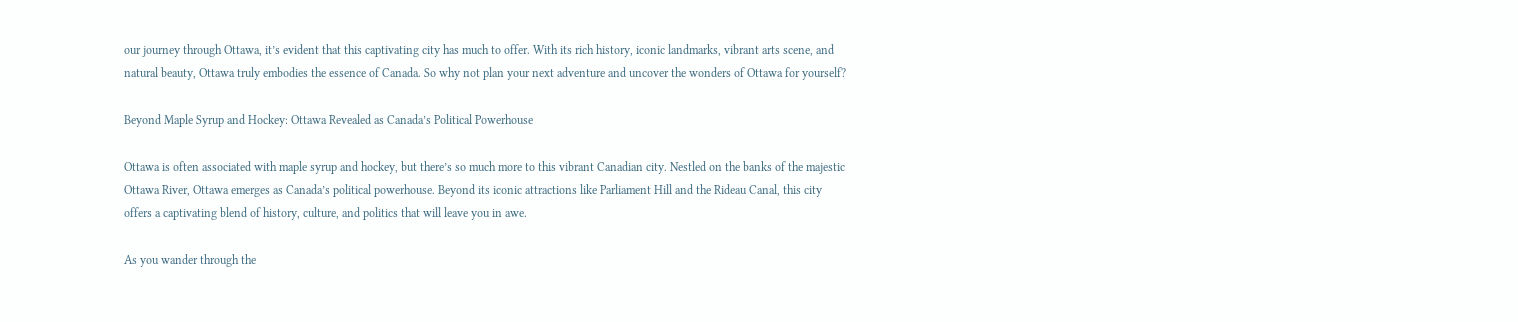our journey through Ottawa, it’s evident that this captivating city has much to offer. With its rich history, iconic landmarks, vibrant arts scene, and natural beauty, Ottawa truly embodies the essence of Canada. So why not plan your next adventure and uncover the wonders of Ottawa for yourself?

Beyond Maple Syrup and Hockey: Ottawa Revealed as Canada’s Political Powerhouse

Ottawa is often associated with maple syrup and hockey, but there’s so much more to this vibrant Canadian city. Nestled on the banks of the majestic Ottawa River, Ottawa emerges as Canada’s political powerhouse. Beyond its iconic attractions like Parliament Hill and the Rideau Canal, this city offers a captivating blend of history, culture, and politics that will leave you in awe.

As you wander through the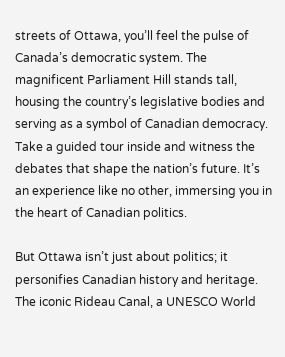streets of Ottawa, you’ll feel the pulse of Canada’s democratic system. The magnificent Parliament Hill stands tall, housing the country’s legislative bodies and serving as a symbol of Canadian democracy. Take a guided tour inside and witness the debates that shape the nation’s future. It’s an experience like no other, immersing you in the heart of Canadian politics.

But Ottawa isn’t just about politics; it personifies Canadian history and heritage. The iconic Rideau Canal, a UNESCO World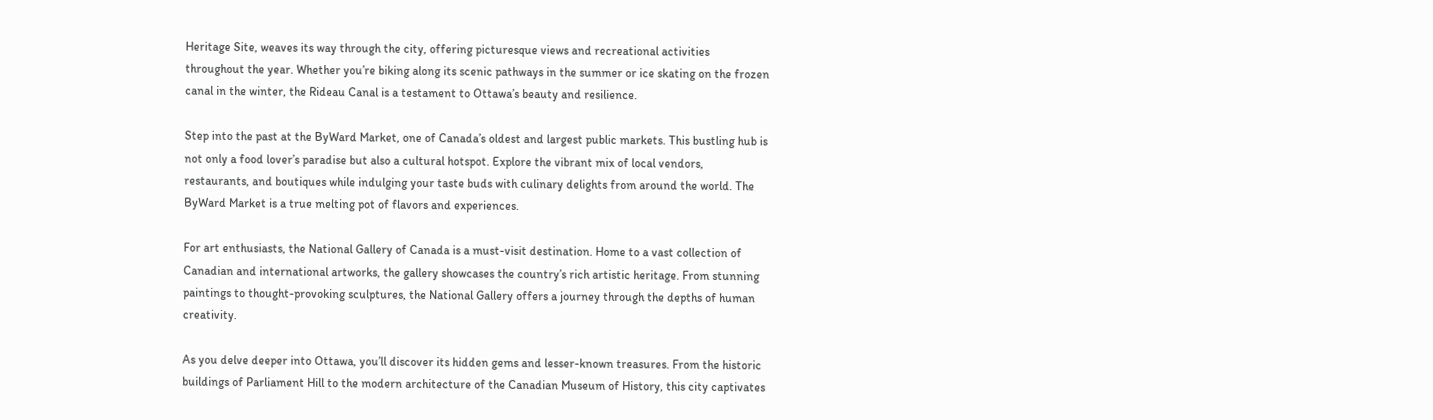Heritage Site, weaves its way through the city, offering picturesque views and recreational activities throughout the year. Whether you’re biking along its scenic pathways in the summer or ice skating on the frozen canal in the winter, the Rideau Canal is a testament to Ottawa’s beauty and resilience.

Step into the past at the ByWard Market, one of Canada’s oldest and largest public markets. This bustling hub is not only a food lover’s paradise but also a cultural hotspot. Explore the vibrant mix of local vendors, restaurants, and boutiques while indulging your taste buds with culinary delights from around the world. The ByWard Market is a true melting pot of flavors and experiences.

For art enthusiasts, the National Gallery of Canada is a must-visit destination. Home to a vast collection of Canadian and international artworks, the gallery showcases the country’s rich artistic heritage. From stunning paintings to thought-provoking sculptures, the National Gallery offers a journey through the depths of human creativity.

As you delve deeper into Ottawa, you’ll discover its hidden gems and lesser-known treasures. From the historic buildings of Parliament Hill to the modern architecture of the Canadian Museum of History, this city captivates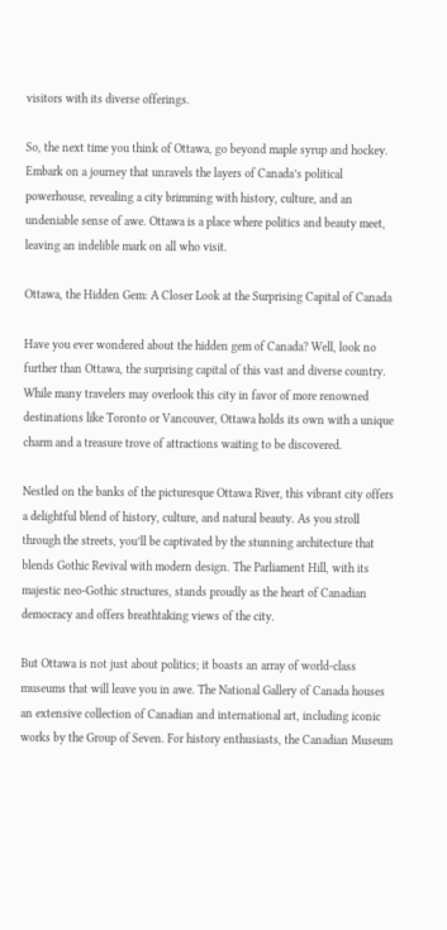visitors with its diverse offerings.

So, the next time you think of Ottawa, go beyond maple syrup and hockey. Embark on a journey that unravels the layers of Canada’s political powerhouse, revealing a city brimming with history, culture, and an undeniable sense of awe. Ottawa is a place where politics and beauty meet, leaving an indelible mark on all who visit.

Ottawa, the Hidden Gem: A Closer Look at the Surprising Capital of Canada

Have you ever wondered about the hidden gem of Canada? Well, look no further than Ottawa, the surprising capital of this vast and diverse country. While many travelers may overlook this city in favor of more renowned destinations like Toronto or Vancouver, Ottawa holds its own with a unique charm and a treasure trove of attractions waiting to be discovered.

Nestled on the banks of the picturesque Ottawa River, this vibrant city offers a delightful blend of history, culture, and natural beauty. As you stroll through the streets, you’ll be captivated by the stunning architecture that blends Gothic Revival with modern design. The Parliament Hill, with its majestic neo-Gothic structures, stands proudly as the heart of Canadian democracy and offers breathtaking views of the city.

But Ottawa is not just about politics; it boasts an array of world-class museums that will leave you in awe. The National Gallery of Canada houses an extensive collection of Canadian and international art, including iconic works by the Group of Seven. For history enthusiasts, the Canadian Museum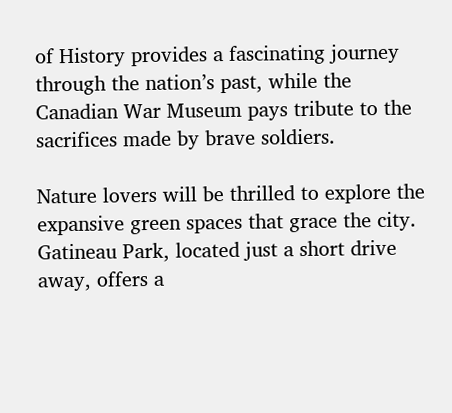of History provides a fascinating journey through the nation’s past, while the Canadian War Museum pays tribute to the sacrifices made by brave soldiers.

Nature lovers will be thrilled to explore the expansive green spaces that grace the city. Gatineau Park, located just a short drive away, offers a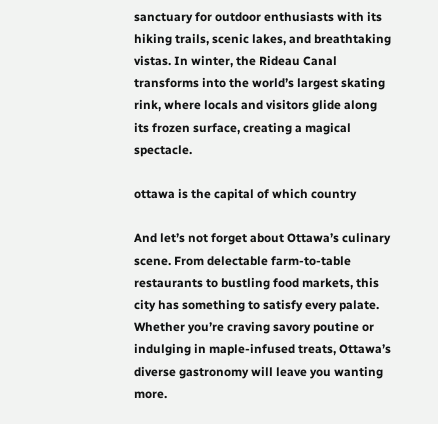sanctuary for outdoor enthusiasts with its hiking trails, scenic lakes, and breathtaking vistas. In winter, the Rideau Canal transforms into the world’s largest skating rink, where locals and visitors glide along its frozen surface, creating a magical spectacle.

ottawa is the capital of which country

And let’s not forget about Ottawa’s culinary scene. From delectable farm-to-table restaurants to bustling food markets, this city has something to satisfy every palate. Whether you’re craving savory poutine or indulging in maple-infused treats, Ottawa’s diverse gastronomy will leave you wanting more.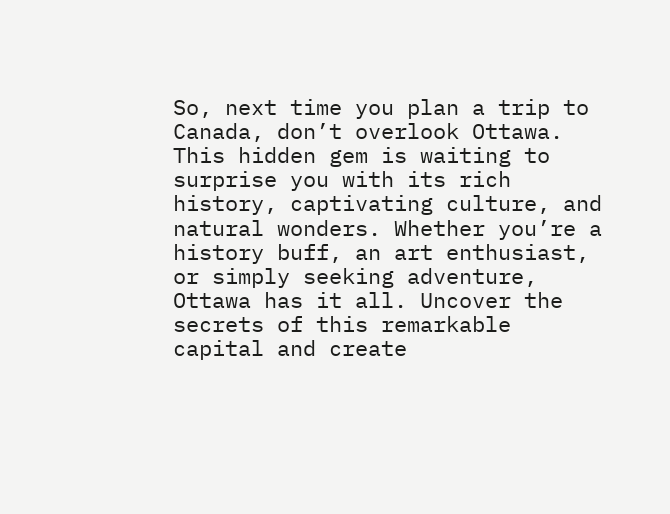So, next time you plan a trip to Canada, don’t overlook Ottawa. This hidden gem is waiting to surprise you with its rich history, captivating culture, and natural wonders. Whether you’re a history buff, an art enthusiast, or simply seeking adventure, Ottawa has it all. Uncover the secrets of this remarkable capital and create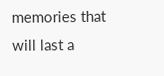memories that will last a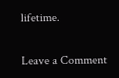lifetime.

Leave a Comment